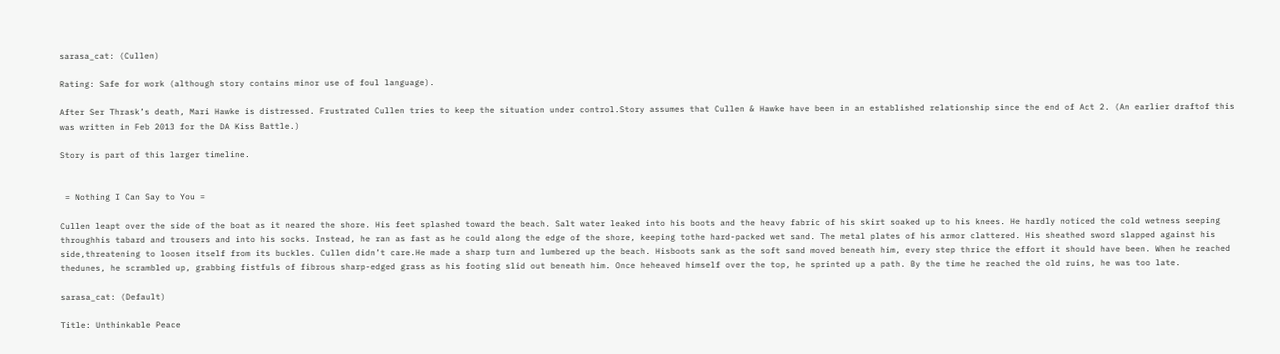sarasa_cat: (Cullen)

Rating: Safe for work (although story contains minor use of foul language).

After Ser Thrask’s death, Mari Hawke is distressed. Frustrated Cullen tries to keep the situation under control.Story assumes that Cullen & Hawke have been in an established relationship since the end of Act 2. (An earlier draftof this was written in Feb 2013 for the DA Kiss Battle.)

Story is part of this larger timeline.


 = Nothing I Can Say to You =

Cullen leapt over the side of the boat as it neared the shore. His feet splashed toward the beach. Salt water leaked into his boots and the heavy fabric of his skirt soaked up to his knees. He hardly noticed the cold wetness seeping throughhis tabard and trousers and into his socks. Instead, he ran as fast as he could along the edge of the shore, keeping tothe hard-packed wet sand. The metal plates of his armor clattered. His sheathed sword slapped against his side,threatening to loosen itself from its buckles. Cullen didn’t care.He made a sharp turn and lumbered up the beach. Hisboots sank as the soft sand moved beneath him, every step thrice the effort it should have been. When he reached thedunes, he scrambled up, grabbing fistfuls of fibrous sharp-edged grass as his footing slid out beneath him. Once heheaved himself over the top, he sprinted up a path. By the time he reached the old ruins, he was too late.

sarasa_cat: (Default)

Title: Unthinkable Peace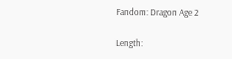Fandom: Dragon Age 2

Length: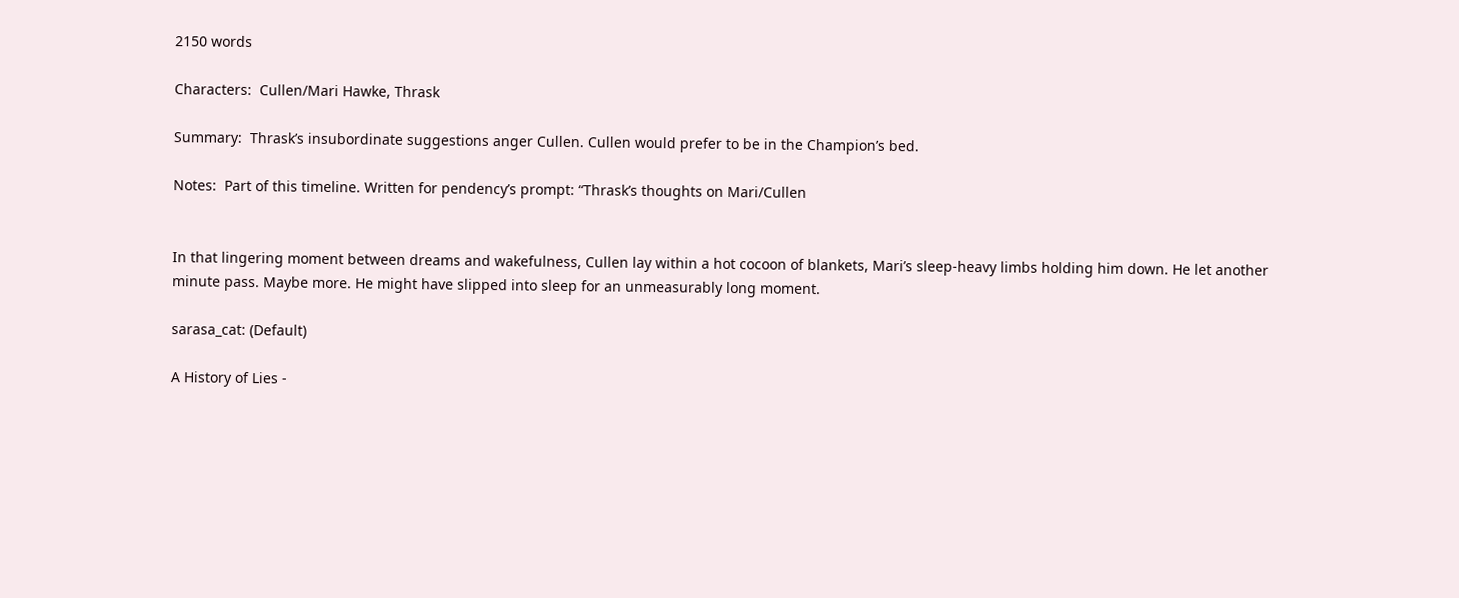2150 words

Characters:  Cullen/Mari Hawke, Thrask

Summary:  Thrask’s insubordinate suggestions anger Cullen. Cullen would prefer to be in the Champion’s bed.

Notes:  Part of this timeline. Written for pendency’s prompt: “Thrask’s thoughts on Mari/Cullen


In that lingering moment between dreams and wakefulness, Cullen lay within a hot cocoon of blankets, Mari’s sleep-heavy limbs holding him down. He let another minute pass. Maybe more. He might have slipped into sleep for an unmeasurably long moment.

sarasa_cat: (Default)

A History of Lies -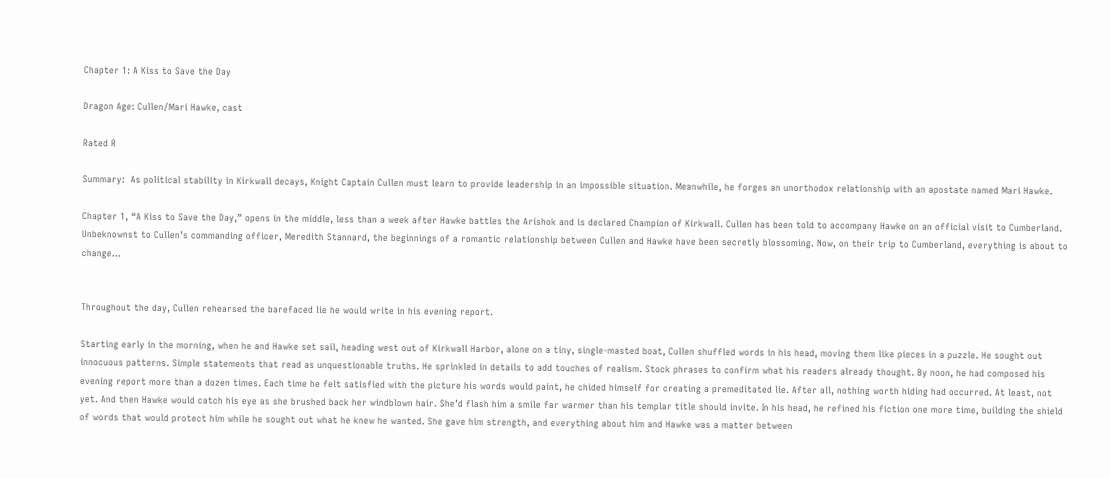Chapter 1: A Kiss to Save the Day

Dragon Age: Cullen/Mari Hawke, cast

Rated R

Summary:  As political stability in Kirkwall decays, Knight Captain Cullen must learn to provide leadership in an impossible situation. Meanwhile, he forges an unorthodox relationship with an apostate named Mari Hawke.

Chapter 1, “A Kiss to Save the Day,” opens in the middle, less than a week after Hawke battles the Arishok and is declared Champion of Kirkwall. Cullen has been told to accompany Hawke on an official visit to Cumberland. Unbeknownst to Cullen’s commanding officer, Meredith Stannard, the beginnings of a romantic relationship between Cullen and Hawke have been secretly blossoming. Now, on their trip to Cumberland, everything is about to change…


Throughout the day, Cullen rehearsed the barefaced lie he would write in his evening report.

Starting early in the morning, when he and Hawke set sail, heading west out of Kirkwall Harbor, alone on a tiny, single-masted boat, Cullen shuffled words in his head, moving them like pieces in a puzzle. He sought out innocuous patterns. Simple statements that read as unquestionable truths. He sprinkled in details to add touches of realism. Stock phrases to confirm what his readers already thought. By noon, he had composed his evening report more than a dozen times. Each time he felt satisfied with the picture his words would paint, he chided himself for creating a premeditated lie. After all, nothing worth hiding had occurred. At least, not yet. And then Hawke would catch his eye as she brushed back her windblown hair. She’d flash him a smile far warmer than his templar title should invite. In his head, he refined his fiction one more time, building the shield of words that would protect him while he sought out what he knew he wanted. She gave him strength, and everything about him and Hawke was a matter between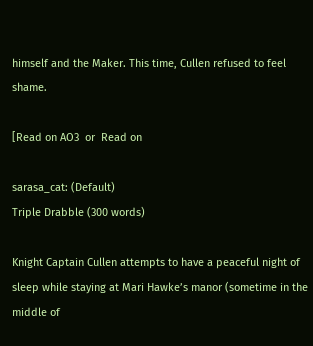himself and the Maker. This time, Cullen refused to feel shame.

[Read on AO3  or  Read on

sarasa_cat: (Default)
Triple Drabble (300 words)

Knight Captain Cullen attempts to have a peaceful night of sleep while staying at Mari Hawke’s manor (sometime in the middle of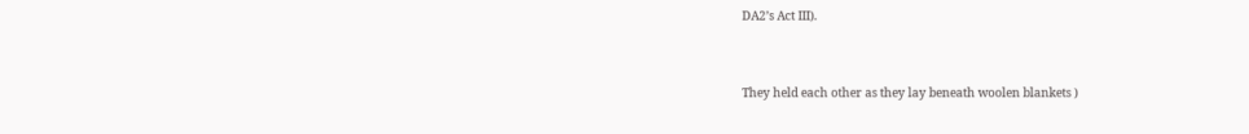DA2’s Act III).


They held each other as they lay beneath woolen blankets )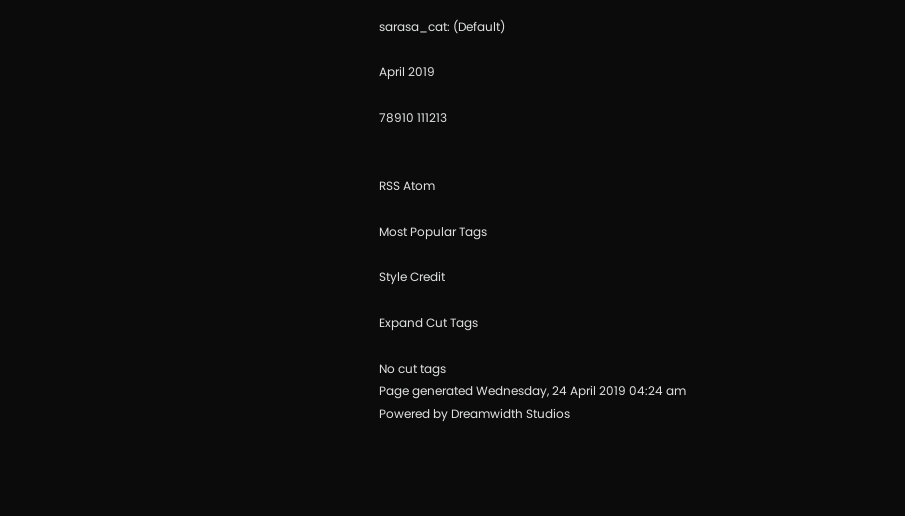sarasa_cat: (Default)

April 2019

78910 111213


RSS Atom

Most Popular Tags

Style Credit

Expand Cut Tags

No cut tags
Page generated Wednesday, 24 April 2019 04:24 am
Powered by Dreamwidth Studios